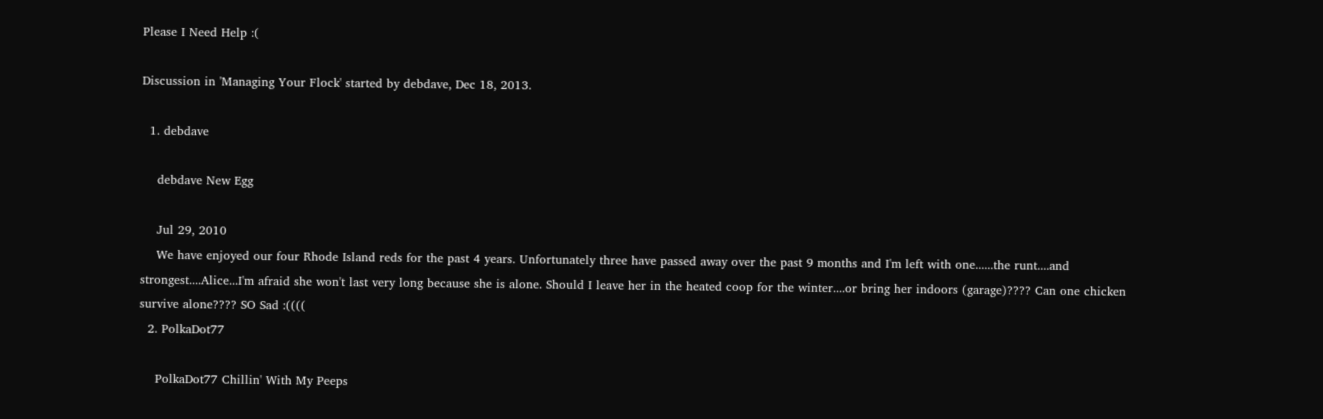Please I Need Help :(

Discussion in 'Managing Your Flock' started by debdave, Dec 18, 2013.

  1. debdave

    debdave New Egg

    Jul 29, 2010
    We have enjoyed our four Rhode Island reds for the past 4 years. Unfortunately three have passed away over the past 9 months and I'm left with one......the runt....and strongest....Alice...I'm afraid she won't last very long because she is alone. Should I leave her in the heated coop for the winter....or bring her indoors (garage)???? Can one chicken survive alone???? SO Sad :((((
  2. PolkaDot77

    PolkaDot77 Chillin' With My Peeps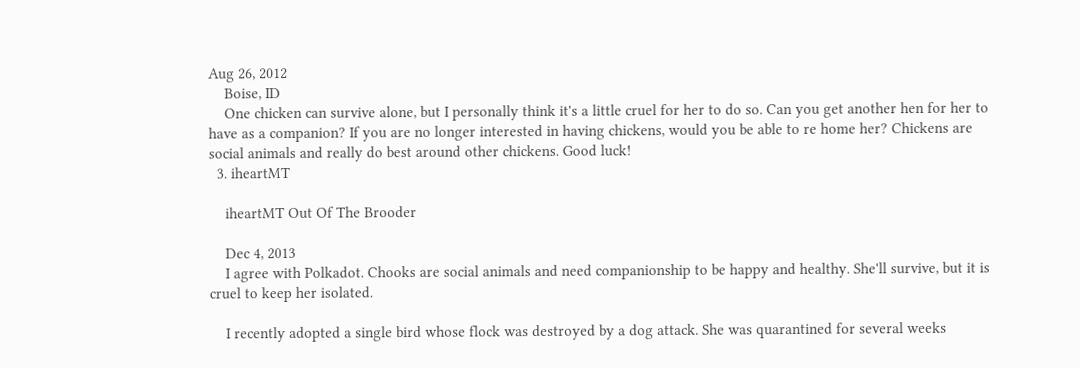Aug 26, 2012
    Boise, ID
    One chicken can survive alone, but I personally think it's a little cruel for her to do so. Can you get another hen for her to have as a companion? If you are no longer interested in having chickens, would you be able to re home her? Chickens are social animals and really do best around other chickens. Good luck!
  3. iheartMT

    iheartMT Out Of The Brooder

    Dec 4, 2013
    I agree with Polkadot. Chooks are social animals and need companionship to be happy and healthy. She'll survive, but it is cruel to keep her isolated.

    I recently adopted a single bird whose flock was destroyed by a dog attack. She was quarantined for several weeks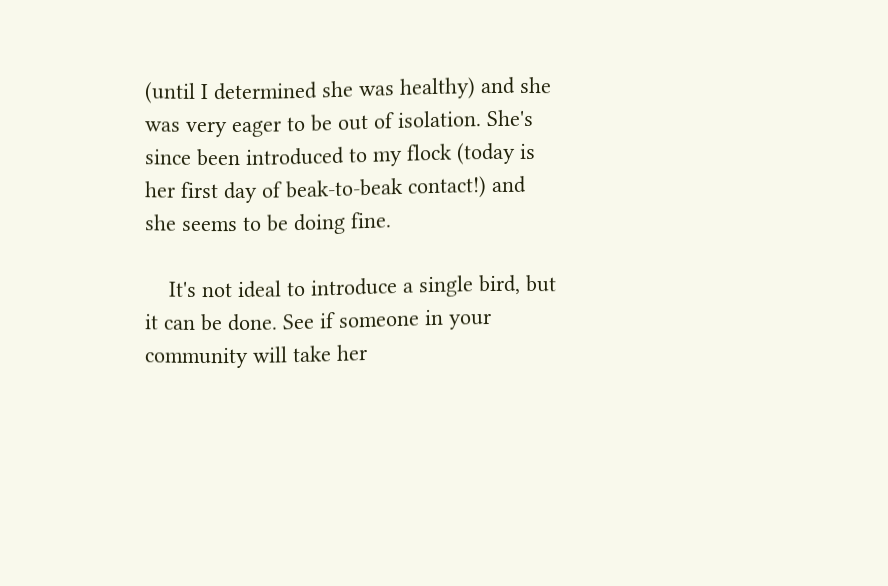(until I determined she was healthy) and she was very eager to be out of isolation. She's since been introduced to my flock (today is her first day of beak-to-beak contact!) and she seems to be doing fine.

    It's not ideal to introduce a single bird, but it can be done. See if someone in your community will take her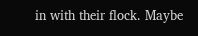in with their flock. Maybe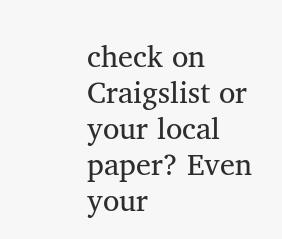check on Craigslist or your local paper? Even your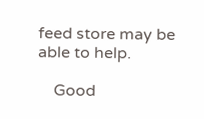feed store may be able to help.

    Good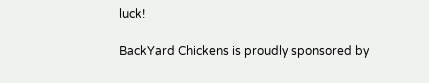luck!

BackYard Chickens is proudly sponsored by